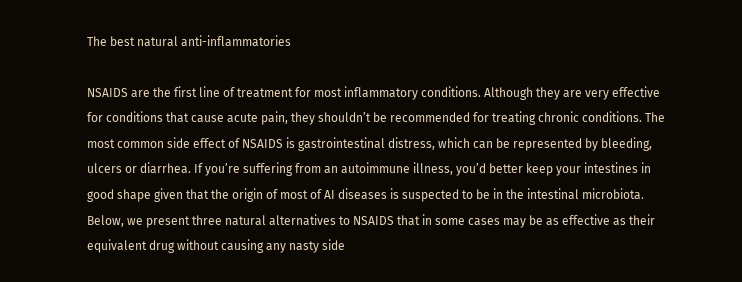The best natural anti-inflammatories

NSAIDS are the first line of treatment for most inflammatory conditions. Although they are very effective for conditions that cause acute pain, they shouldn’t be recommended for treating chronic conditions. The most common side effect of NSAIDS is gastrointestinal distress, which can be represented by bleeding, ulcers or diarrhea. If you’re suffering from an autoimmune illness, you’d better keep your intestines in good shape given that the origin of most of AI diseases is suspected to be in the intestinal microbiota. Below, we present three natural alternatives to NSAIDS that in some cases may be as effective as their equivalent drug without causing any nasty side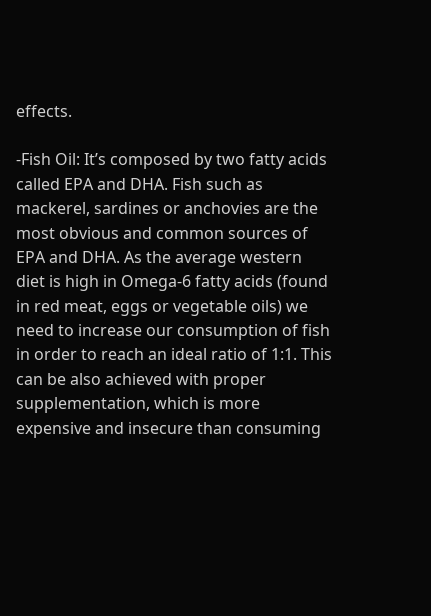effects.

-Fish Oil: It’s composed by two fatty acids called EPA and DHA. Fish such as mackerel, sardines or anchovies are the most obvious and common sources of EPA and DHA. As the average western diet is high in Omega-6 fatty acids (found in red meat, eggs or vegetable oils) we need to increase our consumption of fish in order to reach an ideal ratio of 1:1. This can be also achieved with proper supplementation, which is more expensive and insecure than consuming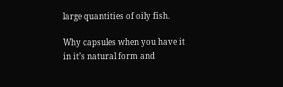large quantities of oily fish.

Why capsules when you have it in it’s natural form and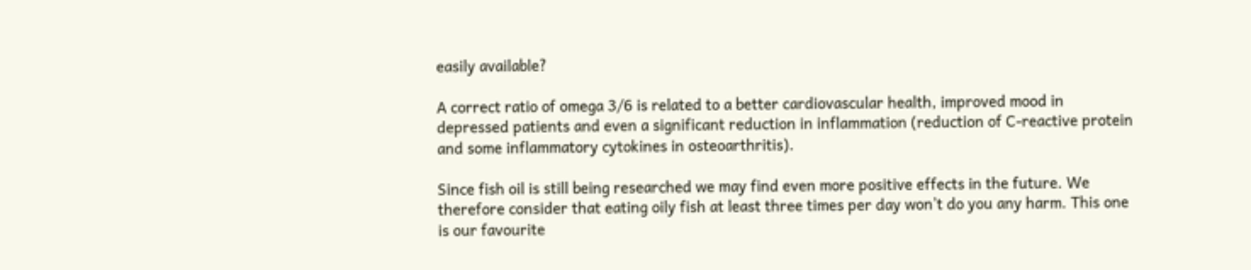easily available?

A correct ratio of omega 3/6 is related to a better cardiovascular health, improved mood in depressed patients and even a significant reduction in inflammation (reduction of C-reactive protein and some inflammatory cytokines in osteoarthritis).

Since fish oil is still being researched we may find even more positive effects in the future. We therefore consider that eating oily fish at least three times per day won’t do you any harm. This one is our favourite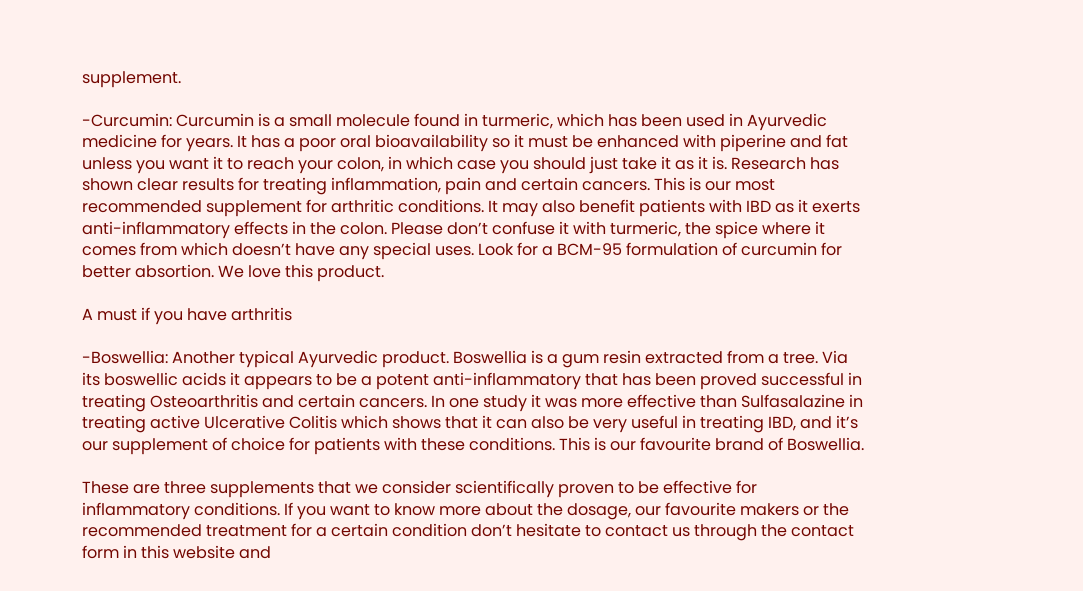supplement.

-Curcumin: Curcumin is a small molecule found in turmeric, which has been used in Ayurvedic medicine for years. It has a poor oral bioavailability so it must be enhanced with piperine and fat unless you want it to reach your colon, in which case you should just take it as it is. Research has shown clear results for treating inflammation, pain and certain cancers. This is our most recommended supplement for arthritic conditions. It may also benefit patients with IBD as it exerts anti-inflammatory effects in the colon. Please don’t confuse it with turmeric, the spice where it comes from which doesn’t have any special uses. Look for a BCM-95 formulation of curcumin for better absortion. We love this product.

A must if you have arthritis

-Boswellia: Another typical Ayurvedic product. Boswellia is a gum resin extracted from a tree. Via its boswellic acids it appears to be a potent anti-inflammatory that has been proved successful in treating Osteoarthritis and certain cancers. In one study it was more effective than Sulfasalazine in treating active Ulcerative Colitis which shows that it can also be very useful in treating IBD, and it’s our supplement of choice for patients with these conditions. This is our favourite brand of Boswellia.

These are three supplements that we consider scientifically proven to be effective for inflammatory conditions. If you want to know more about the dosage, our favourite makers or the recommended treatment for a certain condition don’t hesitate to contact us through the contact form in this website and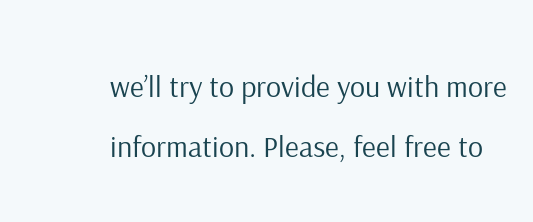we’ll try to provide you with more information. Please, feel free to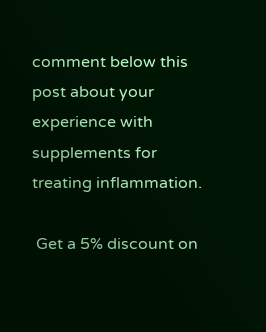comment below this post about your experience with supplements for treating inflammation.

 Get a 5% discount on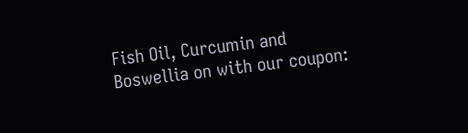Fish Oil, Curcumin and Boswellia on with our coupon: